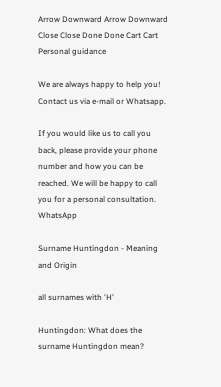Arrow Downward Arrow Downward Close Close Done Done Cart Cart
Personal guidance

We are always happy to help you! Contact us via e-mail or Whatsapp.

If you would like us to call you back, please provide your phone number and how you can be reached. We will be happy to call you for a personal consultation. WhatsApp

Surname Huntingdon - Meaning and Origin

all surnames with 'H'

Huntingdon: What does the surname Huntingdon mean?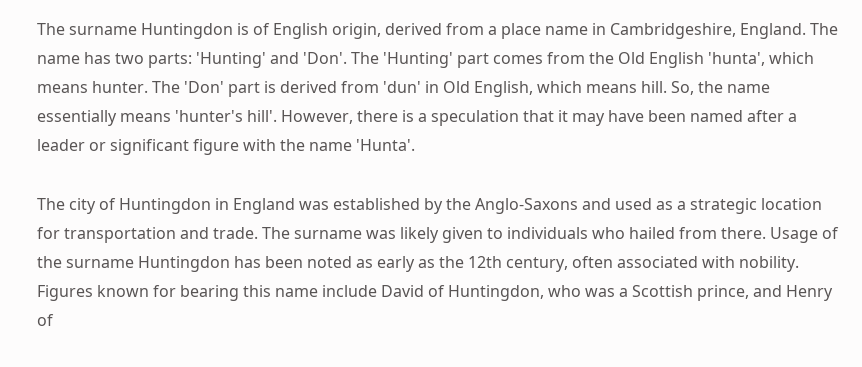The surname Huntingdon is of English origin, derived from a place name in Cambridgeshire, England. The name has two parts: 'Hunting' and 'Don'. The 'Hunting' part comes from the Old English 'hunta', which means hunter. The 'Don' part is derived from 'dun' in Old English, which means hill. So, the name essentially means 'hunter's hill'. However, there is a speculation that it may have been named after a leader or significant figure with the name 'Hunta'.

The city of Huntingdon in England was established by the Anglo-Saxons and used as a strategic location for transportation and trade. The surname was likely given to individuals who hailed from there. Usage of the surname Huntingdon has been noted as early as the 12th century, often associated with nobility. Figures known for bearing this name include David of Huntingdon, who was a Scottish prince, and Henry of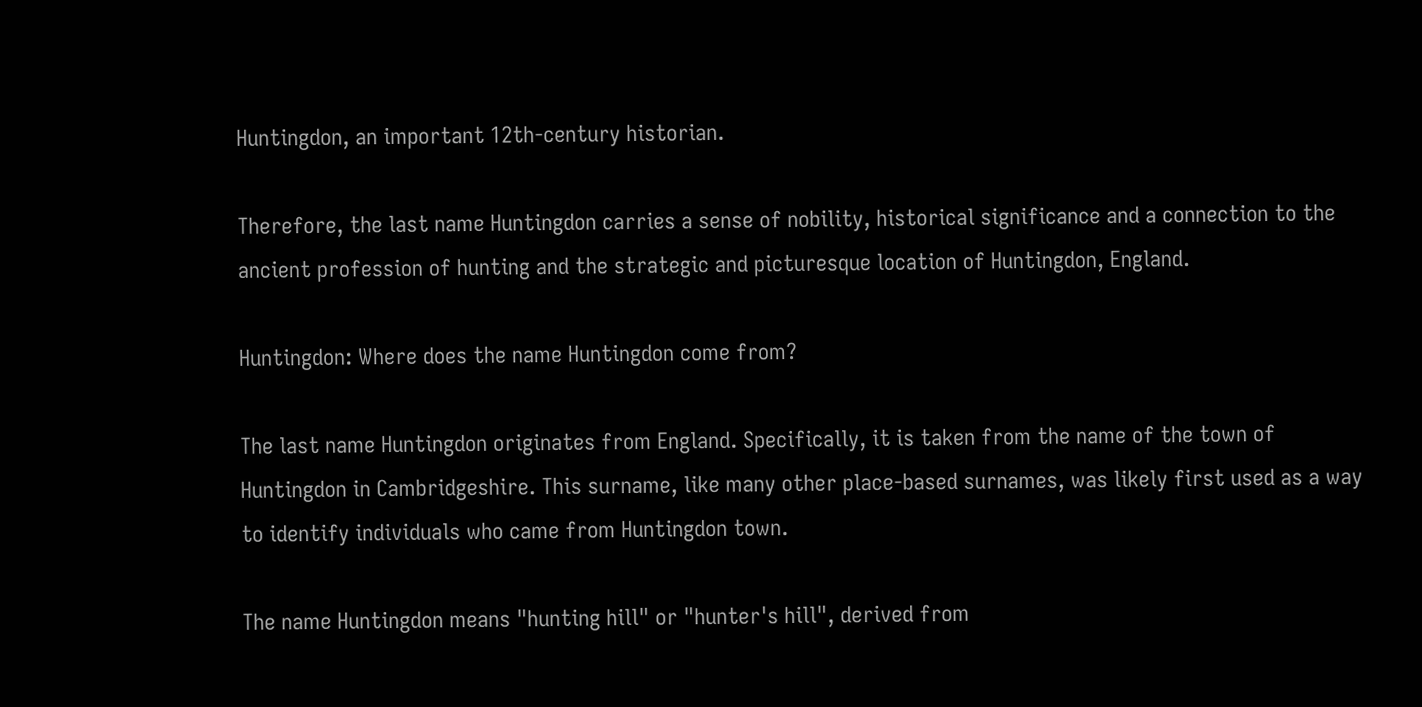Huntingdon, an important 12th-century historian.

Therefore, the last name Huntingdon carries a sense of nobility, historical significance and a connection to the ancient profession of hunting and the strategic and picturesque location of Huntingdon, England.

Huntingdon: Where does the name Huntingdon come from?

The last name Huntingdon originates from England. Specifically, it is taken from the name of the town of Huntingdon in Cambridgeshire. This surname, like many other place-based surnames, was likely first used as a way to identify individuals who came from Huntingdon town.

The name Huntingdon means "hunting hill" or "hunter's hill", derived from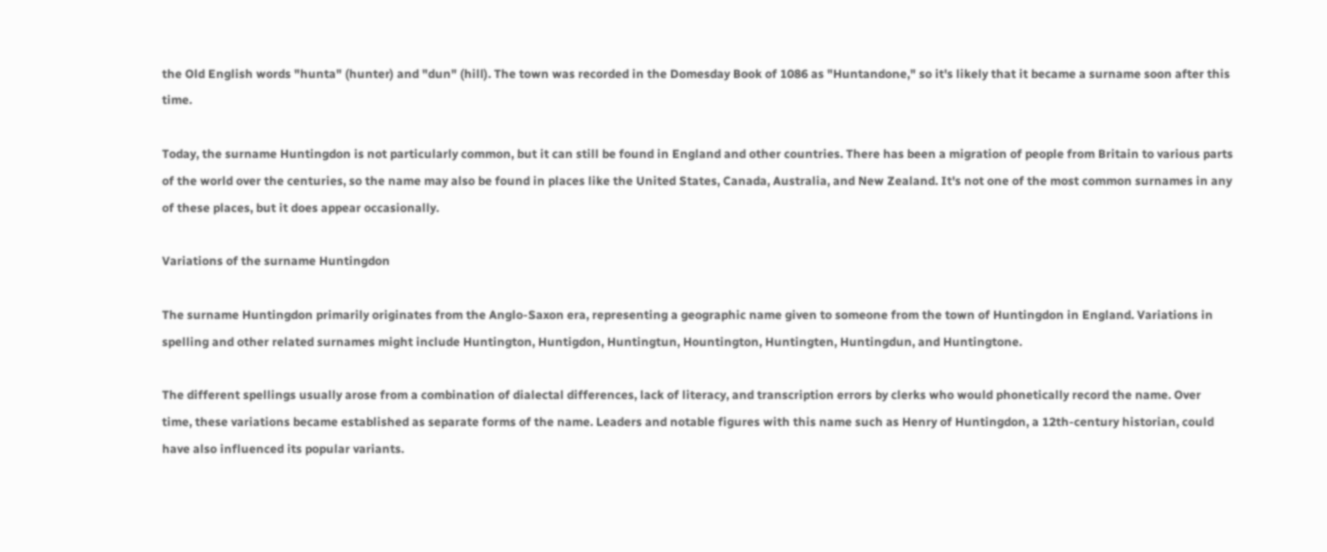the Old English words "hunta" (hunter) and "dun" (hill). The town was recorded in the Domesday Book of 1086 as "Huntandone," so it's likely that it became a surname soon after this time.

Today, the surname Huntingdon is not particularly common, but it can still be found in England and other countries. There has been a migration of people from Britain to various parts of the world over the centuries, so the name may also be found in places like the United States, Canada, Australia, and New Zealand. It's not one of the most common surnames in any of these places, but it does appear occasionally.

Variations of the surname Huntingdon

The surname Huntingdon primarily originates from the Anglo-Saxon era, representing a geographic name given to someone from the town of Huntingdon in England. Variations in spelling and other related surnames might include Huntington, Huntigdon, Huntingtun, Hountington, Huntingten, Huntingdun, and Huntingtone.

The different spellings usually arose from a combination of dialectal differences, lack of literacy, and transcription errors by clerks who would phonetically record the name. Over time, these variations became established as separate forms of the name. Leaders and notable figures with this name such as Henry of Huntingdon, a 12th-century historian, could have also influenced its popular variants.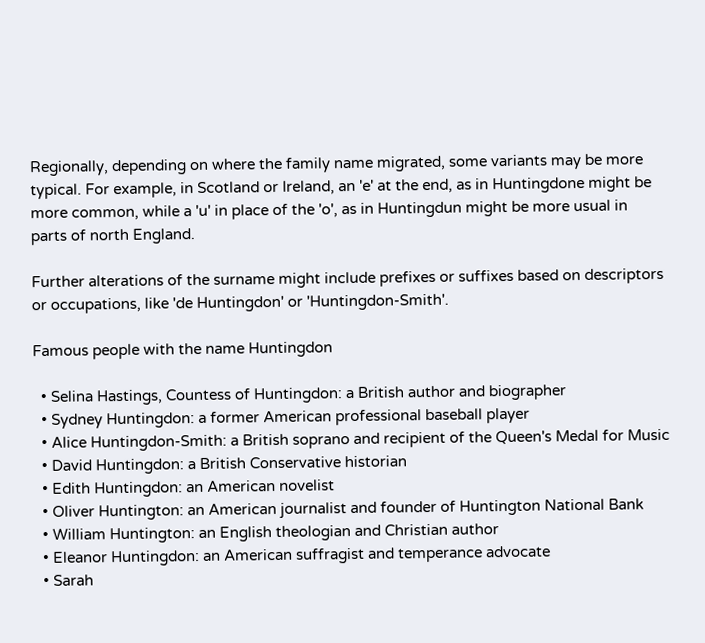Regionally, depending on where the family name migrated, some variants may be more typical. For example, in Scotland or Ireland, an 'e' at the end, as in Huntingdone might be more common, while a 'u' in place of the 'o', as in Huntingdun might be more usual in parts of north England.

Further alterations of the surname might include prefixes or suffixes based on descriptors or occupations, like 'de Huntingdon' or 'Huntingdon-Smith'.

Famous people with the name Huntingdon

  • Selina Hastings, Countess of Huntingdon: a British author and biographer
  • Sydney Huntingdon: a former American professional baseball player
  • Alice Huntingdon-Smith: a British soprano and recipient of the Queen's Medal for Music
  • David Huntingdon: a British Conservative historian
  • Edith Huntingdon: an American novelist
  • Oliver Huntington: an American journalist and founder of Huntington National Bank
  • William Huntington: an English theologian and Christian author
  • Eleanor Huntingdon: an American suffragist and temperance advocate
  • Sarah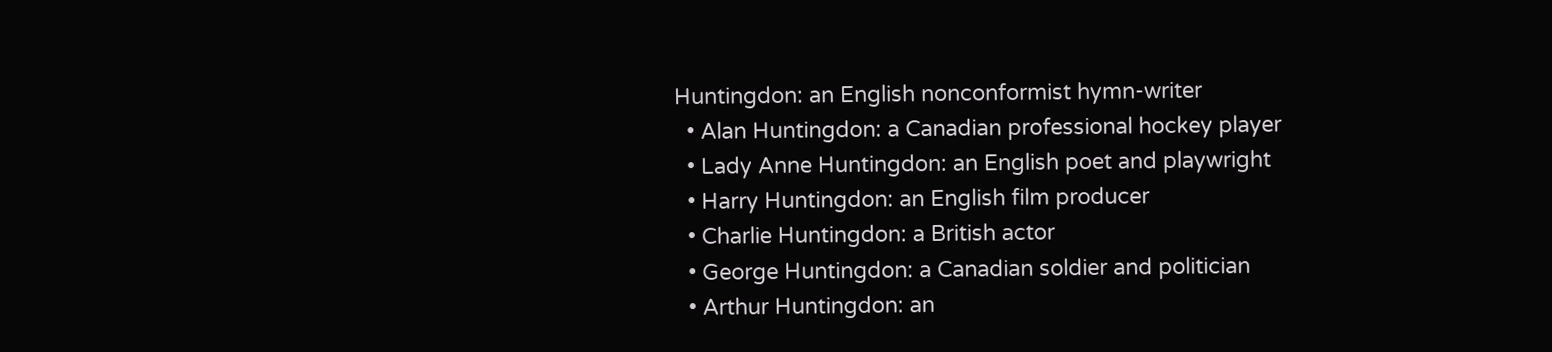Huntingdon: an English nonconformist hymn-writer
  • Alan Huntingdon: a Canadian professional hockey player
  • Lady Anne Huntingdon: an English poet and playwright
  • Harry Huntingdon: an English film producer
  • Charlie Huntingdon: a British actor
  • George Huntingdon: a Canadian soldier and politician
  • Arthur Huntingdon: an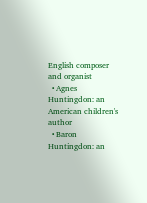English composer and organist
  • Agnes Huntingdon: an American children's author
  • Baron Huntingdon: an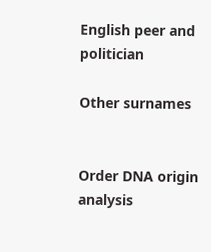English peer and politician

Other surnames


Order DNA origin analysis